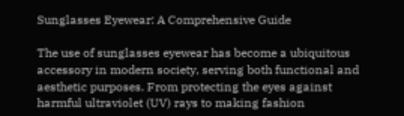Sunglasses Eyewear: A Comprehensive Guide

The use of sunglasses eyewear has become a ubiquitous accessory in modern society, serving both functional and aesthetic purposes. From protecting the eyes against harmful ultraviolet (UV) rays to making fashion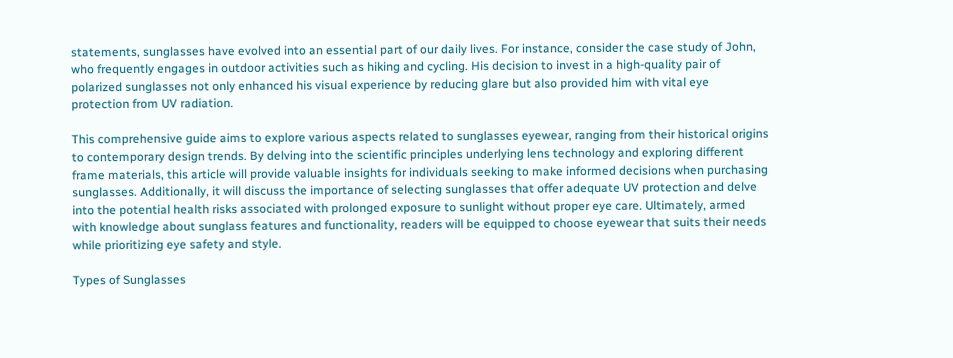statements, sunglasses have evolved into an essential part of our daily lives. For instance, consider the case study of John, who frequently engages in outdoor activities such as hiking and cycling. His decision to invest in a high-quality pair of polarized sunglasses not only enhanced his visual experience by reducing glare but also provided him with vital eye protection from UV radiation.

This comprehensive guide aims to explore various aspects related to sunglasses eyewear, ranging from their historical origins to contemporary design trends. By delving into the scientific principles underlying lens technology and exploring different frame materials, this article will provide valuable insights for individuals seeking to make informed decisions when purchasing sunglasses. Additionally, it will discuss the importance of selecting sunglasses that offer adequate UV protection and delve into the potential health risks associated with prolonged exposure to sunlight without proper eye care. Ultimately, armed with knowledge about sunglass features and functionality, readers will be equipped to choose eyewear that suits their needs while prioritizing eye safety and style.

Types of Sunglasses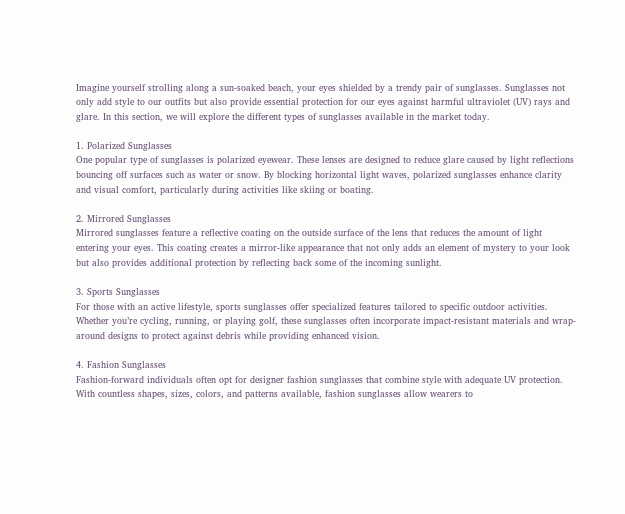Imagine yourself strolling along a sun-soaked beach, your eyes shielded by a trendy pair of sunglasses. Sunglasses not only add style to our outfits but also provide essential protection for our eyes against harmful ultraviolet (UV) rays and glare. In this section, we will explore the different types of sunglasses available in the market today.

1. Polarized Sunglasses
One popular type of sunglasses is polarized eyewear. These lenses are designed to reduce glare caused by light reflections bouncing off surfaces such as water or snow. By blocking horizontal light waves, polarized sunglasses enhance clarity and visual comfort, particularly during activities like skiing or boating.

2. Mirrored Sunglasses
Mirrored sunglasses feature a reflective coating on the outside surface of the lens that reduces the amount of light entering your eyes. This coating creates a mirror-like appearance that not only adds an element of mystery to your look but also provides additional protection by reflecting back some of the incoming sunlight.

3. Sports Sunglasses
For those with an active lifestyle, sports sunglasses offer specialized features tailored to specific outdoor activities. Whether you’re cycling, running, or playing golf, these sunglasses often incorporate impact-resistant materials and wrap-around designs to protect against debris while providing enhanced vision.

4. Fashion Sunglasses
Fashion-forward individuals often opt for designer fashion sunglasses that combine style with adequate UV protection. With countless shapes, sizes, colors, and patterns available, fashion sunglasses allow wearers to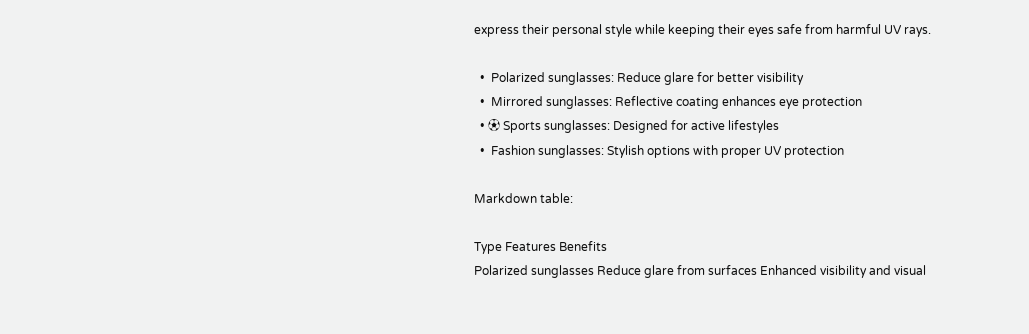express their personal style while keeping their eyes safe from harmful UV rays.

  •  Polarized sunglasses: Reduce glare for better visibility
  •  Mirrored sunglasses: Reflective coating enhances eye protection
  • ⚽ Sports sunglasses: Designed for active lifestyles
  •  Fashion sunglasses: Stylish options with proper UV protection

Markdown table:

Type Features Benefits
Polarized sunglasses Reduce glare from surfaces Enhanced visibility and visual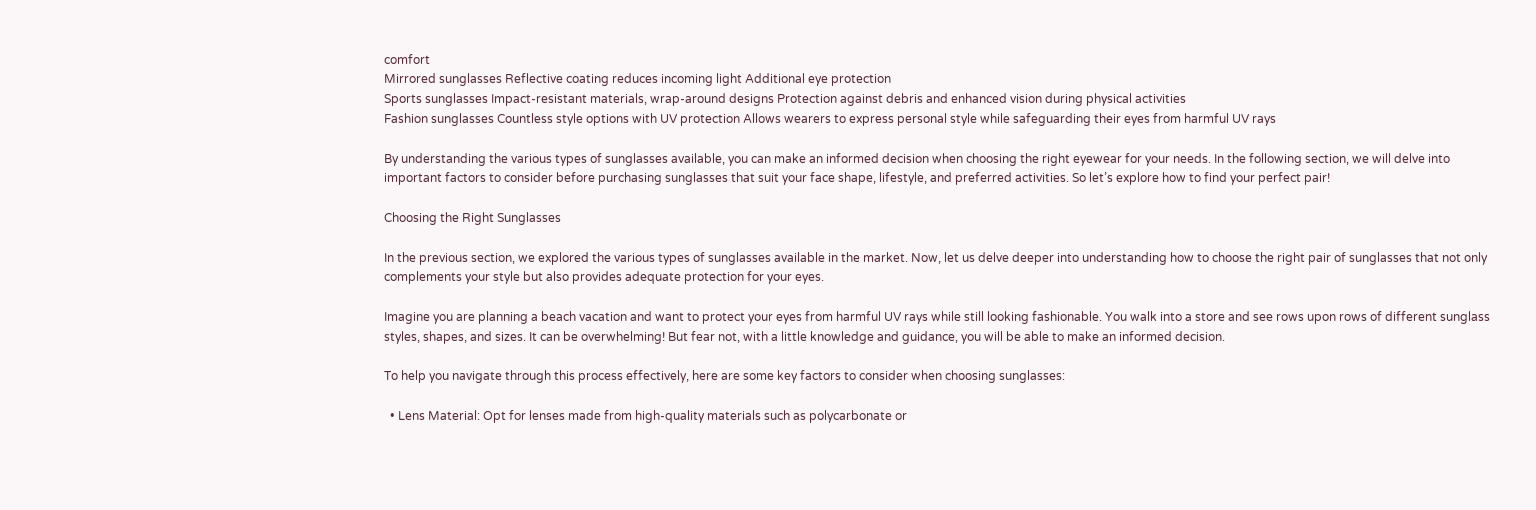comfort
Mirrored sunglasses Reflective coating reduces incoming light Additional eye protection
Sports sunglasses Impact-resistant materials, wrap-around designs Protection against debris and enhanced vision during physical activities
Fashion sunglasses Countless style options with UV protection Allows wearers to express personal style while safeguarding their eyes from harmful UV rays

By understanding the various types of sunglasses available, you can make an informed decision when choosing the right eyewear for your needs. In the following section, we will delve into important factors to consider before purchasing sunglasses that suit your face shape, lifestyle, and preferred activities. So let’s explore how to find your perfect pair!

Choosing the Right Sunglasses

In the previous section, we explored the various types of sunglasses available in the market. Now, let us delve deeper into understanding how to choose the right pair of sunglasses that not only complements your style but also provides adequate protection for your eyes.

Imagine you are planning a beach vacation and want to protect your eyes from harmful UV rays while still looking fashionable. You walk into a store and see rows upon rows of different sunglass styles, shapes, and sizes. It can be overwhelming! But fear not, with a little knowledge and guidance, you will be able to make an informed decision.

To help you navigate through this process effectively, here are some key factors to consider when choosing sunglasses:

  • Lens Material: Opt for lenses made from high-quality materials such as polycarbonate or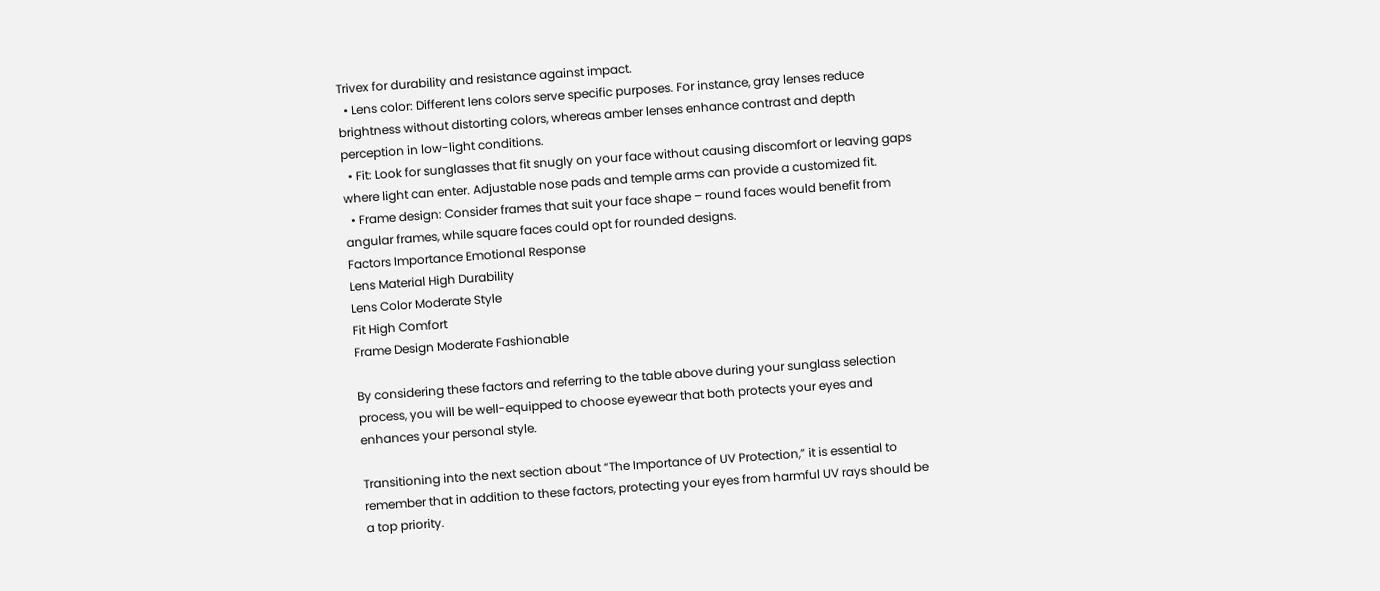Trivex for durability and resistance against impact.
  • Lens color: Different lens colors serve specific purposes. For instance, gray lenses reduce brightness without distorting colors, whereas amber lenses enhance contrast and depth perception in low-light conditions.
  • Fit: Look for sunglasses that fit snugly on your face without causing discomfort or leaving gaps where light can enter. Adjustable nose pads and temple arms can provide a customized fit.
  • Frame design: Consider frames that suit your face shape – round faces would benefit from angular frames, while square faces could opt for rounded designs.
Factors Importance Emotional Response
Lens Material High Durability
Lens Color Moderate Style
Fit High Comfort
Frame Design Moderate Fashionable

By considering these factors and referring to the table above during your sunglass selection process, you will be well-equipped to choose eyewear that both protects your eyes and enhances your personal style.

Transitioning into the next section about “The Importance of UV Protection,” it is essential to remember that in addition to these factors, protecting your eyes from harmful UV rays should be a top priority.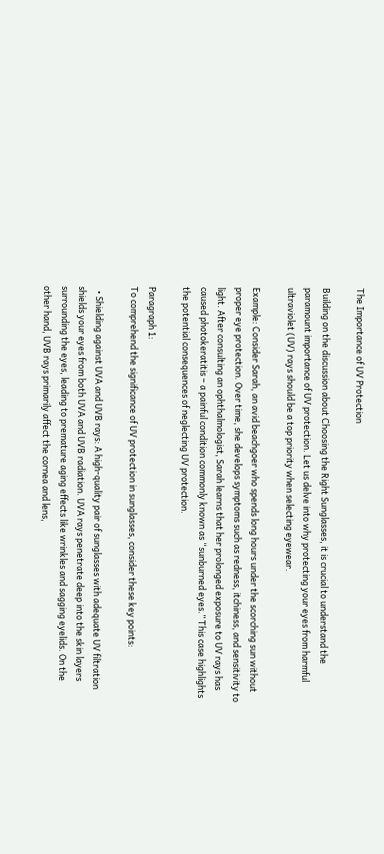The Importance of UV Protection

Building on the discussion about Choosing the Right Sunglasses, it is crucial to understand the paramount importance of UV protection. Let us delve into why protecting your eyes from harmful ultraviolet (UV) rays should be a top priority when selecting eyewear.

Example: Consider Sarah, an avid beachgoer who spends long hours under the scorching sun without proper eye protection. Over time, she develops symptoms such as redness, itchiness, and sensitivity to light. After consulting an ophthalmologist, Sarah learns that her prolonged exposure to UV rays has caused photokeratitis – a painful condition commonly known as “sunburned eyes.” This case highlights the potential consequences of neglecting UV protection.

Paragraph 1:
To comprehend the significance of UV protection in sunglasses, consider these key points:

  • Shielding against UVA and UVB rays: A high-quality pair of sunglasses with adequate UV filtration shields your eyes from both UVA and UVB radiation. UVA rays penetrate deep into the skin layers surrounding the eyes, leading to premature aging effects like wrinkles and sagging eyelids. On the other hand, UVB rays primarily affect the cornea and lens,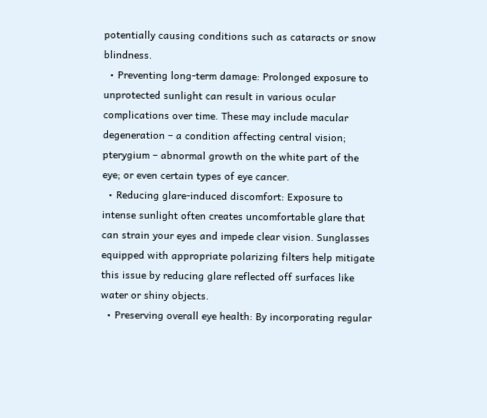potentially causing conditions such as cataracts or snow blindness.
  • Preventing long-term damage: Prolonged exposure to unprotected sunlight can result in various ocular complications over time. These may include macular degeneration – a condition affecting central vision; pterygium – abnormal growth on the white part of the eye; or even certain types of eye cancer.
  • Reducing glare-induced discomfort: Exposure to intense sunlight often creates uncomfortable glare that can strain your eyes and impede clear vision. Sunglasses equipped with appropriate polarizing filters help mitigate this issue by reducing glare reflected off surfaces like water or shiny objects.
  • Preserving overall eye health: By incorporating regular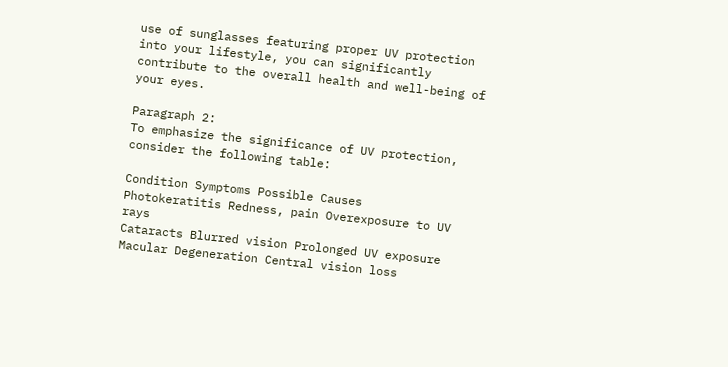use of sunglasses featuring proper UV protection into your lifestyle, you can significantly contribute to the overall health and well-being of your eyes.

Paragraph 2:
To emphasize the significance of UV protection, consider the following table:

Condition Symptoms Possible Causes
Photokeratitis Redness, pain Overexposure to UV rays
Cataracts Blurred vision Prolonged UV exposure
Macular Degeneration Central vision loss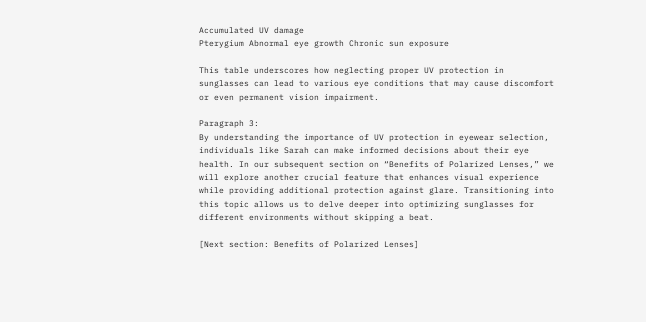Accumulated UV damage
Pterygium Abnormal eye growth Chronic sun exposure

This table underscores how neglecting proper UV protection in sunglasses can lead to various eye conditions that may cause discomfort or even permanent vision impairment.

Paragraph 3:
By understanding the importance of UV protection in eyewear selection, individuals like Sarah can make informed decisions about their eye health. In our subsequent section on “Benefits of Polarized Lenses,” we will explore another crucial feature that enhances visual experience while providing additional protection against glare. Transitioning into this topic allows us to delve deeper into optimizing sunglasses for different environments without skipping a beat.

[Next section: Benefits of Polarized Lenses]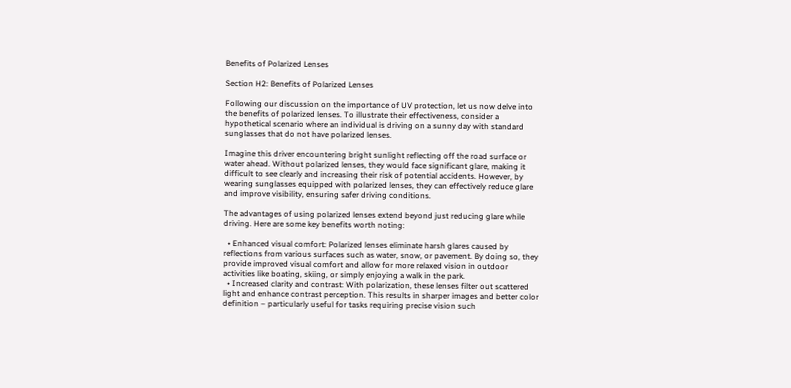Benefits of Polarized Lenses

Section H2: Benefits of Polarized Lenses

Following our discussion on the importance of UV protection, let us now delve into the benefits of polarized lenses. To illustrate their effectiveness, consider a hypothetical scenario where an individual is driving on a sunny day with standard sunglasses that do not have polarized lenses.

Imagine this driver encountering bright sunlight reflecting off the road surface or water ahead. Without polarized lenses, they would face significant glare, making it difficult to see clearly and increasing their risk of potential accidents. However, by wearing sunglasses equipped with polarized lenses, they can effectively reduce glare and improve visibility, ensuring safer driving conditions.

The advantages of using polarized lenses extend beyond just reducing glare while driving. Here are some key benefits worth noting:

  • Enhanced visual comfort: Polarized lenses eliminate harsh glares caused by reflections from various surfaces such as water, snow, or pavement. By doing so, they provide improved visual comfort and allow for more relaxed vision in outdoor activities like boating, skiing, or simply enjoying a walk in the park.
  • Increased clarity and contrast: With polarization, these lenses filter out scattered light and enhance contrast perception. This results in sharper images and better color definition – particularly useful for tasks requiring precise vision such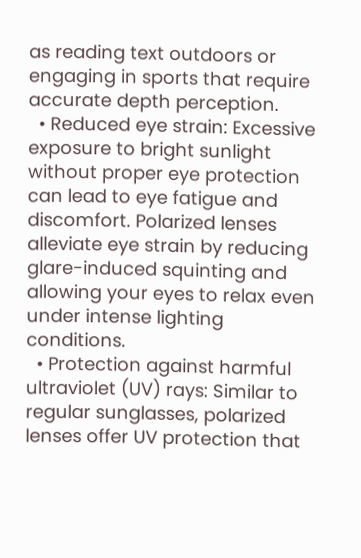as reading text outdoors or engaging in sports that require accurate depth perception.
  • Reduced eye strain: Excessive exposure to bright sunlight without proper eye protection can lead to eye fatigue and discomfort. Polarized lenses alleviate eye strain by reducing glare-induced squinting and allowing your eyes to relax even under intense lighting conditions.
  • Protection against harmful ultraviolet (UV) rays: Similar to regular sunglasses, polarized lenses offer UV protection that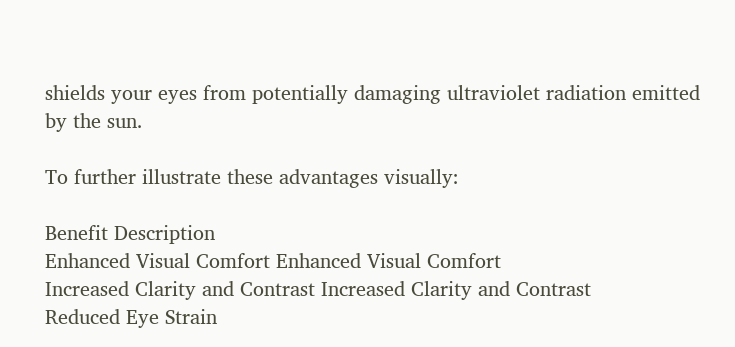shields your eyes from potentially damaging ultraviolet radiation emitted by the sun.

To further illustrate these advantages visually:

Benefit Description
Enhanced Visual Comfort Enhanced Visual Comfort
Increased Clarity and Contrast Increased Clarity and Contrast
Reduced Eye Strain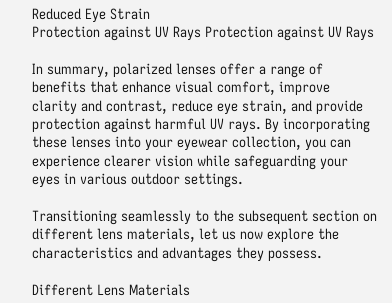Reduced Eye Strain
Protection against UV Rays Protection against UV Rays

In summary, polarized lenses offer a range of benefits that enhance visual comfort, improve clarity and contrast, reduce eye strain, and provide protection against harmful UV rays. By incorporating these lenses into your eyewear collection, you can experience clearer vision while safeguarding your eyes in various outdoor settings.

Transitioning seamlessly to the subsequent section on different lens materials, let us now explore the characteristics and advantages they possess.

Different Lens Materials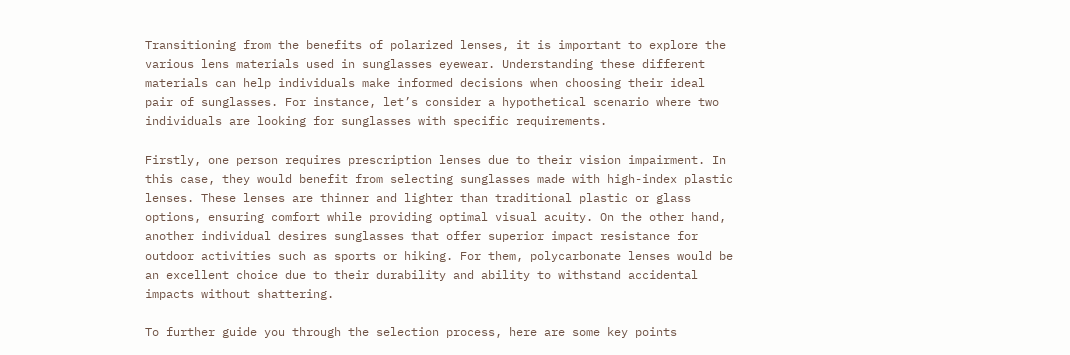Transitioning from the benefits of polarized lenses, it is important to explore the various lens materials used in sunglasses eyewear. Understanding these different materials can help individuals make informed decisions when choosing their ideal pair of sunglasses. For instance, let’s consider a hypothetical scenario where two individuals are looking for sunglasses with specific requirements.

Firstly, one person requires prescription lenses due to their vision impairment. In this case, they would benefit from selecting sunglasses made with high-index plastic lenses. These lenses are thinner and lighter than traditional plastic or glass options, ensuring comfort while providing optimal visual acuity. On the other hand, another individual desires sunglasses that offer superior impact resistance for outdoor activities such as sports or hiking. For them, polycarbonate lenses would be an excellent choice due to their durability and ability to withstand accidental impacts without shattering.

To further guide you through the selection process, here are some key points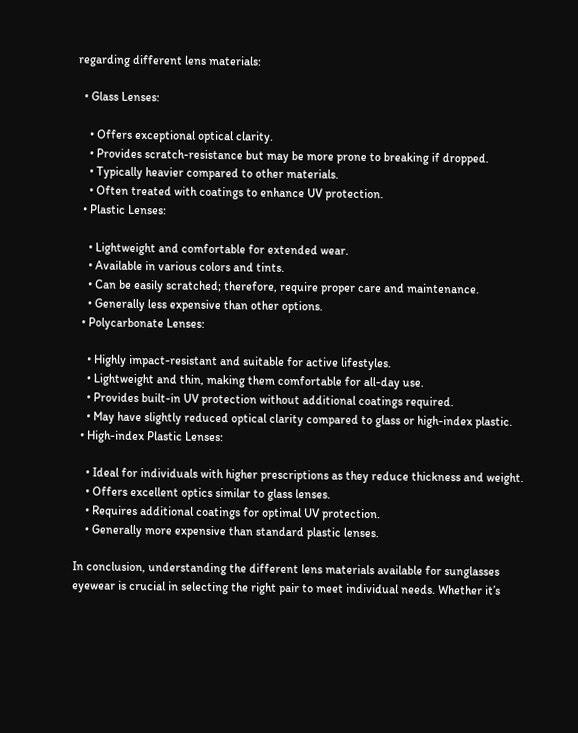regarding different lens materials:

  • Glass Lenses:

    • Offers exceptional optical clarity.
    • Provides scratch-resistance but may be more prone to breaking if dropped.
    • Typically heavier compared to other materials.
    • Often treated with coatings to enhance UV protection.
  • Plastic Lenses:

    • Lightweight and comfortable for extended wear.
    • Available in various colors and tints.
    • Can be easily scratched; therefore, require proper care and maintenance.
    • Generally less expensive than other options.
  • Polycarbonate Lenses:

    • Highly impact-resistant and suitable for active lifestyles.
    • Lightweight and thin, making them comfortable for all-day use.
    • Provides built-in UV protection without additional coatings required.
    • May have slightly reduced optical clarity compared to glass or high-index plastic.
  • High-index Plastic Lenses:

    • Ideal for individuals with higher prescriptions as they reduce thickness and weight.
    • Offers excellent optics similar to glass lenses.
    • Requires additional coatings for optimal UV protection.
    • Generally more expensive than standard plastic lenses.

In conclusion, understanding the different lens materials available for sunglasses eyewear is crucial in selecting the right pair to meet individual needs. Whether it’s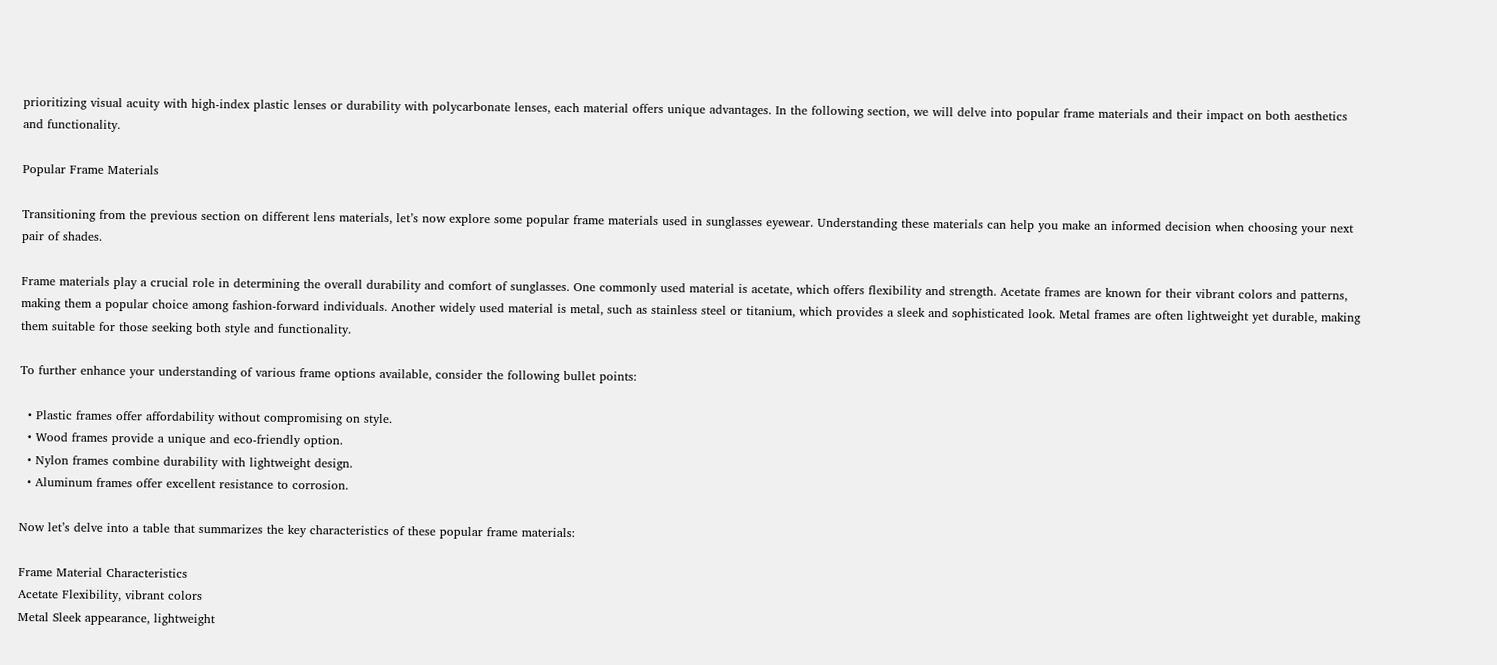prioritizing visual acuity with high-index plastic lenses or durability with polycarbonate lenses, each material offers unique advantages. In the following section, we will delve into popular frame materials and their impact on both aesthetics and functionality.

Popular Frame Materials

Transitioning from the previous section on different lens materials, let’s now explore some popular frame materials used in sunglasses eyewear. Understanding these materials can help you make an informed decision when choosing your next pair of shades.

Frame materials play a crucial role in determining the overall durability and comfort of sunglasses. One commonly used material is acetate, which offers flexibility and strength. Acetate frames are known for their vibrant colors and patterns, making them a popular choice among fashion-forward individuals. Another widely used material is metal, such as stainless steel or titanium, which provides a sleek and sophisticated look. Metal frames are often lightweight yet durable, making them suitable for those seeking both style and functionality.

To further enhance your understanding of various frame options available, consider the following bullet points:

  • Plastic frames offer affordability without compromising on style.
  • Wood frames provide a unique and eco-friendly option.
  • Nylon frames combine durability with lightweight design.
  • Aluminum frames offer excellent resistance to corrosion.

Now let’s delve into a table that summarizes the key characteristics of these popular frame materials:

Frame Material Characteristics
Acetate Flexibility, vibrant colors
Metal Sleek appearance, lightweight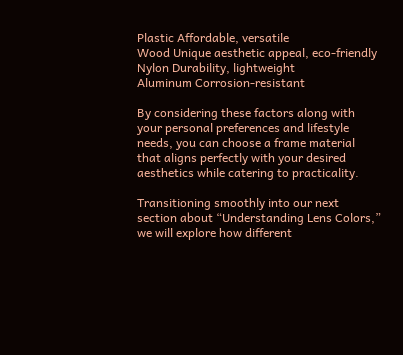Plastic Affordable, versatile
Wood Unique aesthetic appeal, eco-friendly
Nylon Durability, lightweight
Aluminum Corrosion-resistant

By considering these factors along with your personal preferences and lifestyle needs, you can choose a frame material that aligns perfectly with your desired aesthetics while catering to practicality.

Transitioning smoothly into our next section about “Understanding Lens Colors,” we will explore how different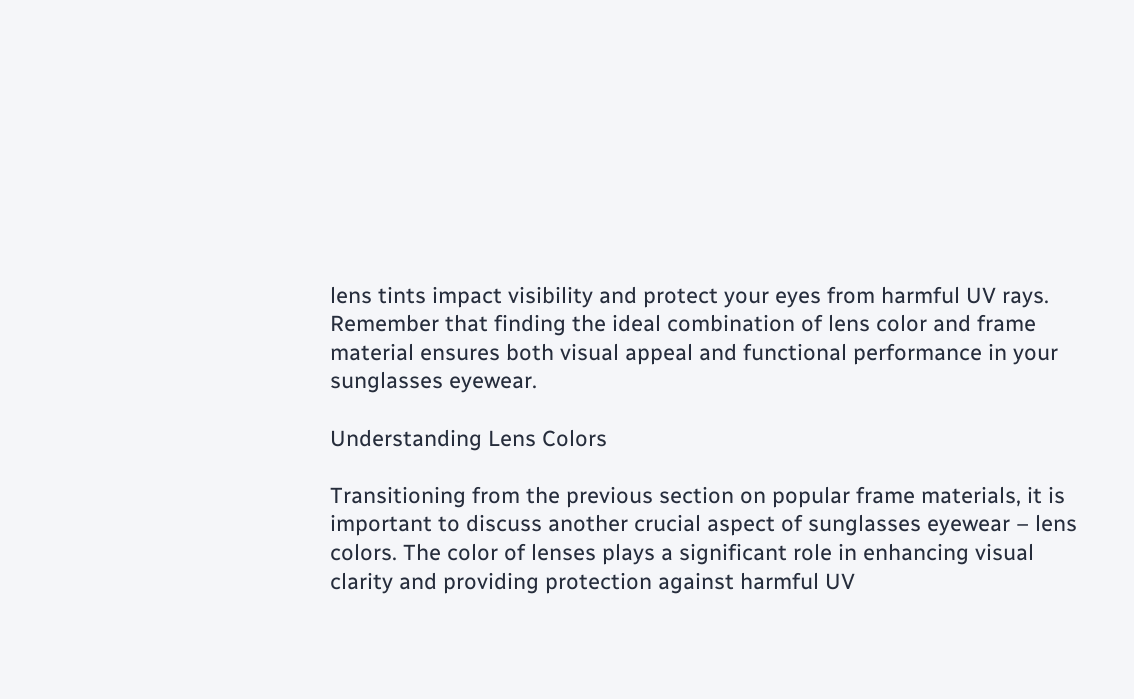lens tints impact visibility and protect your eyes from harmful UV rays. Remember that finding the ideal combination of lens color and frame material ensures both visual appeal and functional performance in your sunglasses eyewear.

Understanding Lens Colors

Transitioning from the previous section on popular frame materials, it is important to discuss another crucial aspect of sunglasses eyewear – lens colors. The color of lenses plays a significant role in enhancing visual clarity and providing protection against harmful UV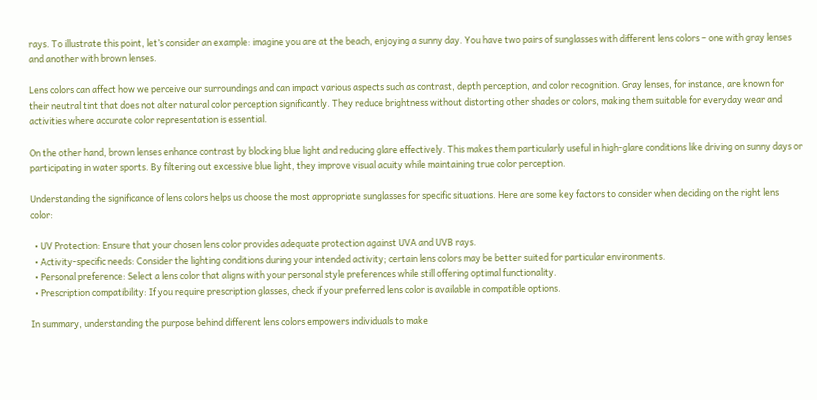rays. To illustrate this point, let’s consider an example: imagine you are at the beach, enjoying a sunny day. You have two pairs of sunglasses with different lens colors – one with gray lenses and another with brown lenses.

Lens colors can affect how we perceive our surroundings and can impact various aspects such as contrast, depth perception, and color recognition. Gray lenses, for instance, are known for their neutral tint that does not alter natural color perception significantly. They reduce brightness without distorting other shades or colors, making them suitable for everyday wear and activities where accurate color representation is essential.

On the other hand, brown lenses enhance contrast by blocking blue light and reducing glare effectively. This makes them particularly useful in high-glare conditions like driving on sunny days or participating in water sports. By filtering out excessive blue light, they improve visual acuity while maintaining true color perception.

Understanding the significance of lens colors helps us choose the most appropriate sunglasses for specific situations. Here are some key factors to consider when deciding on the right lens color:

  • UV Protection: Ensure that your chosen lens color provides adequate protection against UVA and UVB rays.
  • Activity-specific needs: Consider the lighting conditions during your intended activity; certain lens colors may be better suited for particular environments.
  • Personal preference: Select a lens color that aligns with your personal style preferences while still offering optimal functionality.
  • Prescription compatibility: If you require prescription glasses, check if your preferred lens color is available in compatible options.

In summary, understanding the purpose behind different lens colors empowers individuals to make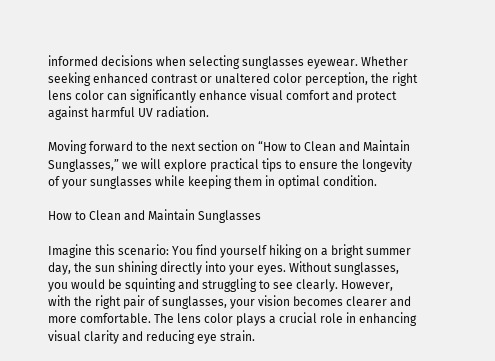informed decisions when selecting sunglasses eyewear. Whether seeking enhanced contrast or unaltered color perception, the right lens color can significantly enhance visual comfort and protect against harmful UV radiation.

Moving forward to the next section on “How to Clean and Maintain Sunglasses,” we will explore practical tips to ensure the longevity of your sunglasses while keeping them in optimal condition.

How to Clean and Maintain Sunglasses

Imagine this scenario: You find yourself hiking on a bright summer day, the sun shining directly into your eyes. Without sunglasses, you would be squinting and struggling to see clearly. However, with the right pair of sunglasses, your vision becomes clearer and more comfortable. The lens color plays a crucial role in enhancing visual clarity and reducing eye strain.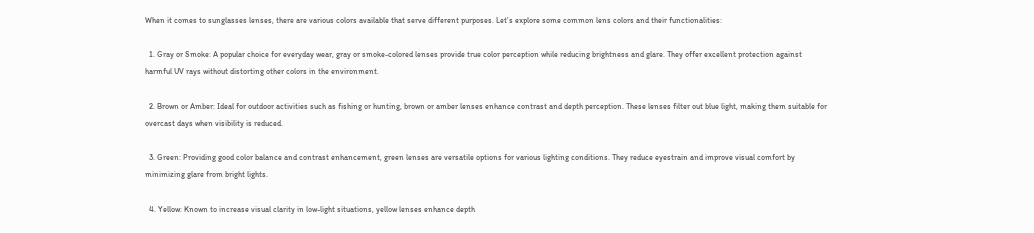When it comes to sunglasses lenses, there are various colors available that serve different purposes. Let’s explore some common lens colors and their functionalities:

  1. Gray or Smoke: A popular choice for everyday wear, gray or smoke-colored lenses provide true color perception while reducing brightness and glare. They offer excellent protection against harmful UV rays without distorting other colors in the environment.

  2. Brown or Amber: Ideal for outdoor activities such as fishing or hunting, brown or amber lenses enhance contrast and depth perception. These lenses filter out blue light, making them suitable for overcast days when visibility is reduced.

  3. Green: Providing good color balance and contrast enhancement, green lenses are versatile options for various lighting conditions. They reduce eyestrain and improve visual comfort by minimizing glare from bright lights.

  4. Yellow: Known to increase visual clarity in low-light situations, yellow lenses enhance depth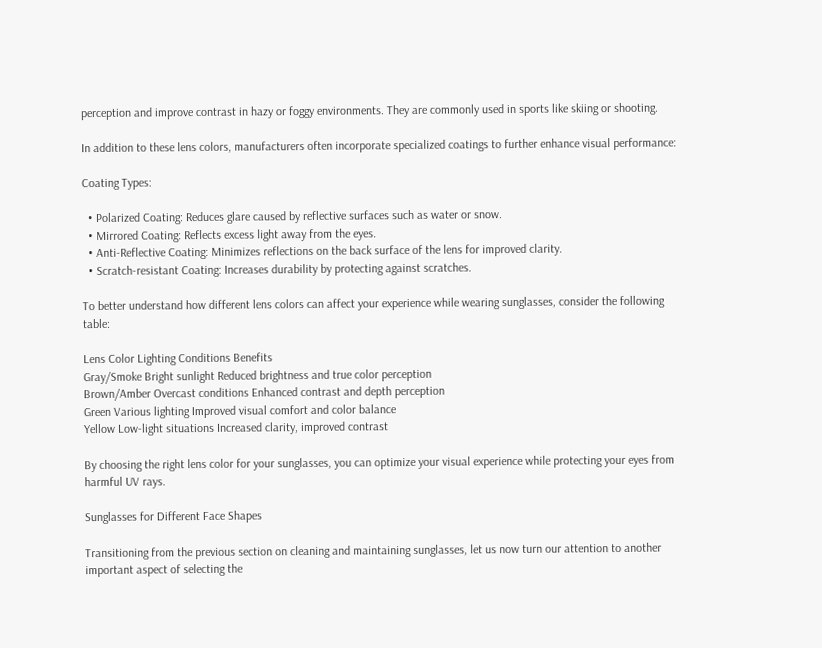perception and improve contrast in hazy or foggy environments. They are commonly used in sports like skiing or shooting.

In addition to these lens colors, manufacturers often incorporate specialized coatings to further enhance visual performance:

Coating Types:

  • Polarized Coating: Reduces glare caused by reflective surfaces such as water or snow.
  • Mirrored Coating: Reflects excess light away from the eyes.
  • Anti-Reflective Coating: Minimizes reflections on the back surface of the lens for improved clarity.
  • Scratch-resistant Coating: Increases durability by protecting against scratches.

To better understand how different lens colors can affect your experience while wearing sunglasses, consider the following table:

Lens Color Lighting Conditions Benefits
Gray/Smoke Bright sunlight Reduced brightness and true color perception
Brown/Amber Overcast conditions Enhanced contrast and depth perception
Green Various lighting Improved visual comfort and color balance
Yellow Low-light situations Increased clarity, improved contrast

By choosing the right lens color for your sunglasses, you can optimize your visual experience while protecting your eyes from harmful UV rays.

Sunglasses for Different Face Shapes

Transitioning from the previous section on cleaning and maintaining sunglasses, let us now turn our attention to another important aspect of selecting the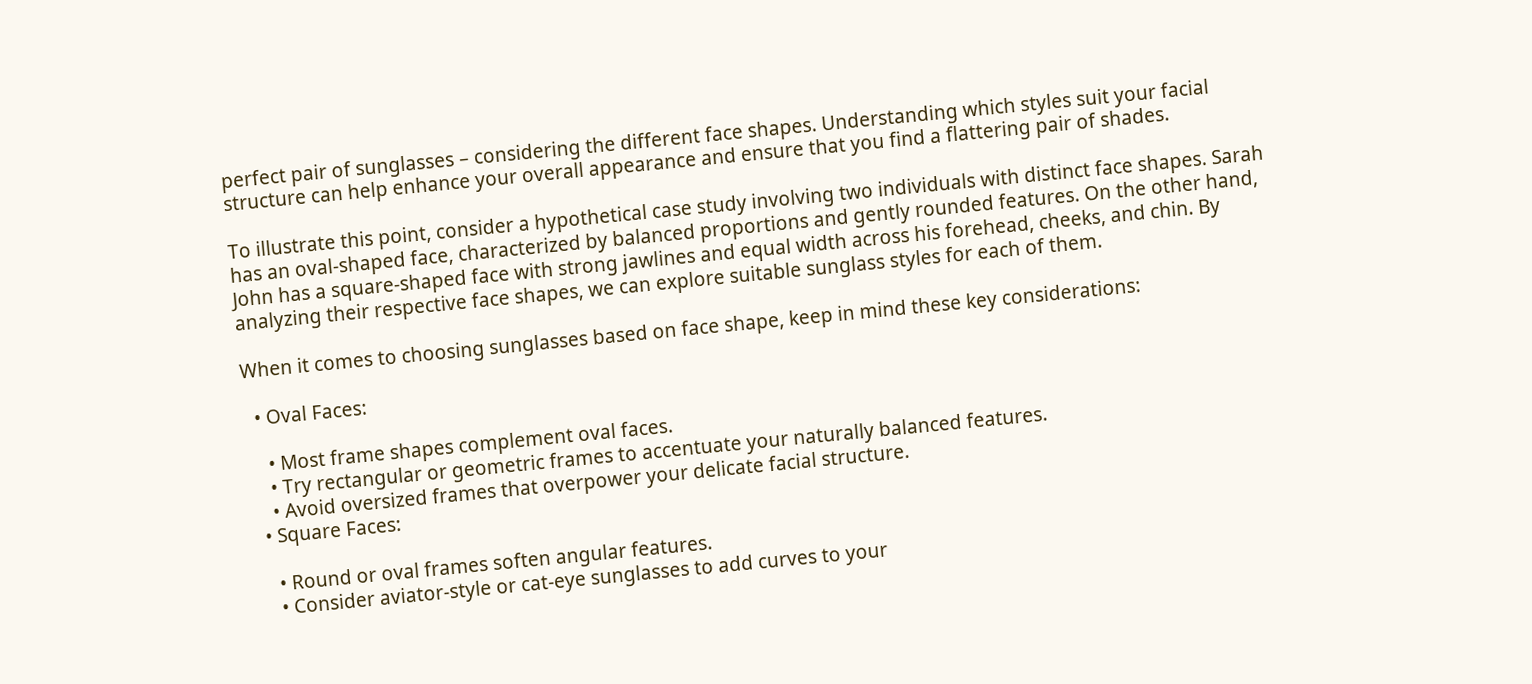perfect pair of sunglasses – considering the different face shapes. Understanding which styles suit your facial structure can help enhance your overall appearance and ensure that you find a flattering pair of shades.

To illustrate this point, consider a hypothetical case study involving two individuals with distinct face shapes. Sarah has an oval-shaped face, characterized by balanced proportions and gently rounded features. On the other hand, John has a square-shaped face with strong jawlines and equal width across his forehead, cheeks, and chin. By analyzing their respective face shapes, we can explore suitable sunglass styles for each of them.

When it comes to choosing sunglasses based on face shape, keep in mind these key considerations:

  • Oval Faces:

    • Most frame shapes complement oval faces.
    • Try rectangular or geometric frames to accentuate your naturally balanced features.
    • Avoid oversized frames that overpower your delicate facial structure.
  • Square Faces:

    • Round or oval frames soften angular features.
    • Consider aviator-style or cat-eye sunglasses to add curves to your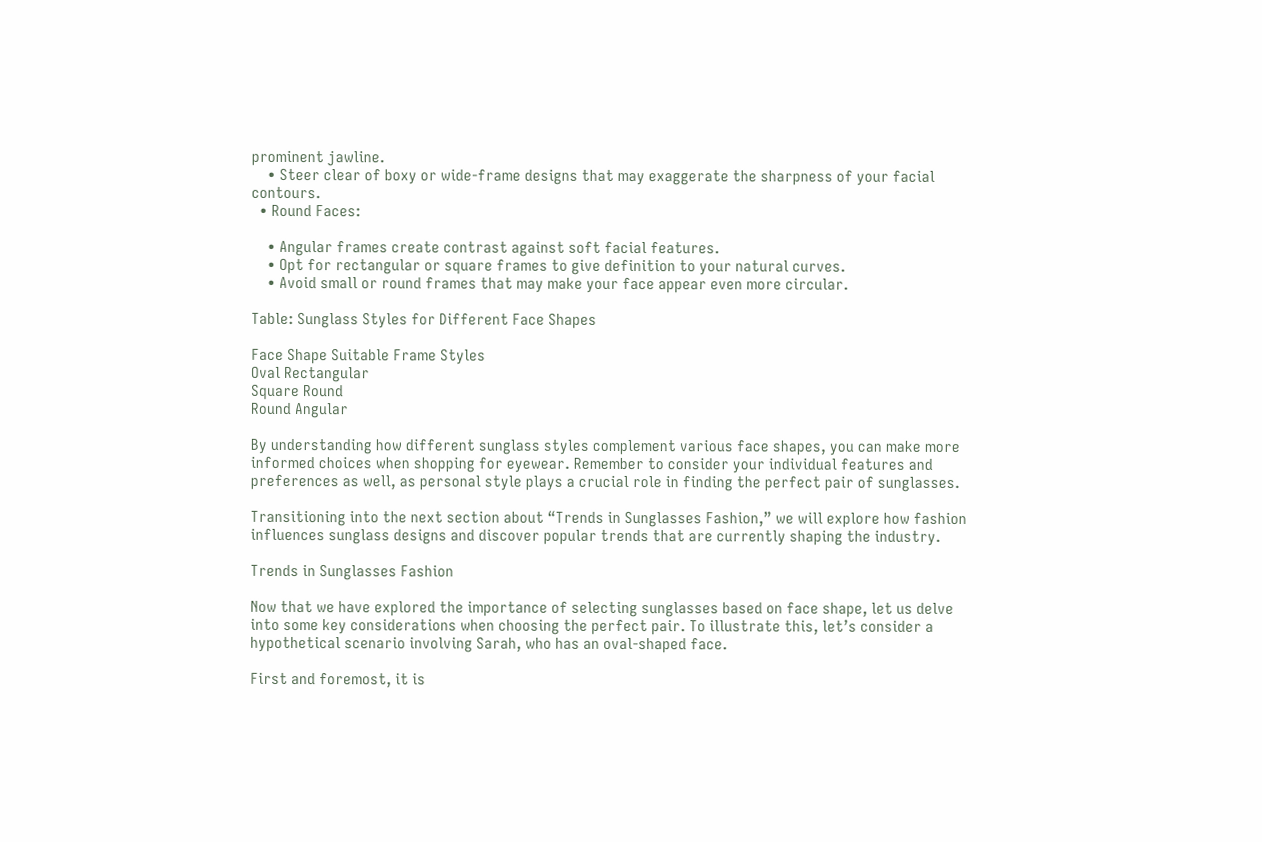prominent jawline.
    • Steer clear of boxy or wide-frame designs that may exaggerate the sharpness of your facial contours.
  • Round Faces:

    • Angular frames create contrast against soft facial features.
    • Opt for rectangular or square frames to give definition to your natural curves.
    • Avoid small or round frames that may make your face appear even more circular.

Table: Sunglass Styles for Different Face Shapes

Face Shape Suitable Frame Styles
Oval Rectangular
Square Round
Round Angular

By understanding how different sunglass styles complement various face shapes, you can make more informed choices when shopping for eyewear. Remember to consider your individual features and preferences as well, as personal style plays a crucial role in finding the perfect pair of sunglasses.

Transitioning into the next section about “Trends in Sunglasses Fashion,” we will explore how fashion influences sunglass designs and discover popular trends that are currently shaping the industry.

Trends in Sunglasses Fashion

Now that we have explored the importance of selecting sunglasses based on face shape, let us delve into some key considerations when choosing the perfect pair. To illustrate this, let’s consider a hypothetical scenario involving Sarah, who has an oval-shaped face.

First and foremost, it is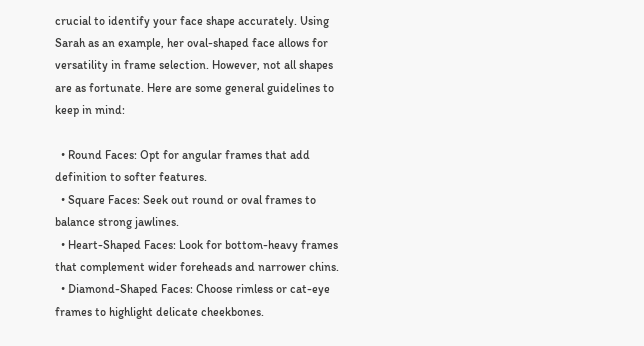crucial to identify your face shape accurately. Using Sarah as an example, her oval-shaped face allows for versatility in frame selection. However, not all shapes are as fortunate. Here are some general guidelines to keep in mind:

  • Round Faces: Opt for angular frames that add definition to softer features.
  • Square Faces: Seek out round or oval frames to balance strong jawlines.
  • Heart-Shaped Faces: Look for bottom-heavy frames that complement wider foreheads and narrower chins.
  • Diamond-Shaped Faces: Choose rimless or cat-eye frames to highlight delicate cheekbones.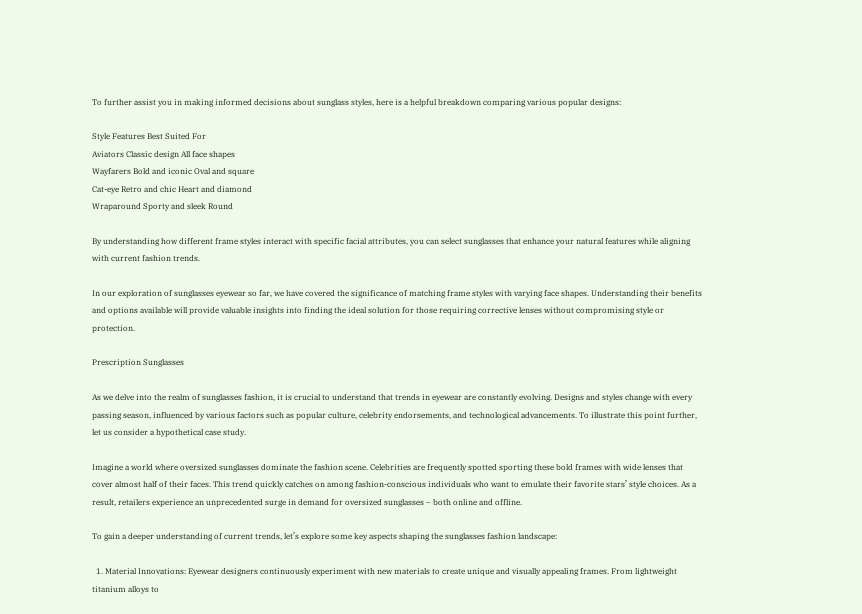To further assist you in making informed decisions about sunglass styles, here is a helpful breakdown comparing various popular designs:

Style Features Best Suited For
Aviators Classic design All face shapes
Wayfarers Bold and iconic Oval and square
Cat-eye Retro and chic Heart and diamond
Wraparound Sporty and sleek Round

By understanding how different frame styles interact with specific facial attributes, you can select sunglasses that enhance your natural features while aligning with current fashion trends.

In our exploration of sunglasses eyewear so far, we have covered the significance of matching frame styles with varying face shapes. Understanding their benefits and options available will provide valuable insights into finding the ideal solution for those requiring corrective lenses without compromising style or protection.

Prescription Sunglasses

As we delve into the realm of sunglasses fashion, it is crucial to understand that trends in eyewear are constantly evolving. Designs and styles change with every passing season, influenced by various factors such as popular culture, celebrity endorsements, and technological advancements. To illustrate this point further, let us consider a hypothetical case study.

Imagine a world where oversized sunglasses dominate the fashion scene. Celebrities are frequently spotted sporting these bold frames with wide lenses that cover almost half of their faces. This trend quickly catches on among fashion-conscious individuals who want to emulate their favorite stars’ style choices. As a result, retailers experience an unprecedented surge in demand for oversized sunglasses – both online and offline.

To gain a deeper understanding of current trends, let’s explore some key aspects shaping the sunglasses fashion landscape:

  1. Material Innovations: Eyewear designers continuously experiment with new materials to create unique and visually appealing frames. From lightweight titanium alloys to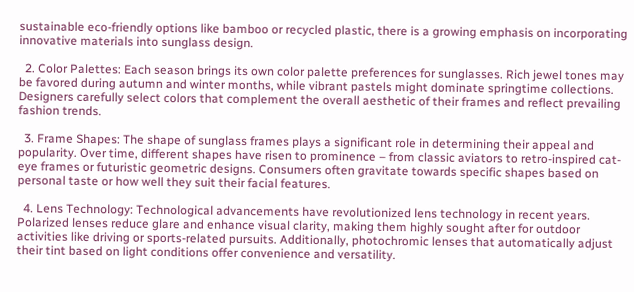sustainable eco-friendly options like bamboo or recycled plastic, there is a growing emphasis on incorporating innovative materials into sunglass design.

  2. Color Palettes: Each season brings its own color palette preferences for sunglasses. Rich jewel tones may be favored during autumn and winter months, while vibrant pastels might dominate springtime collections. Designers carefully select colors that complement the overall aesthetic of their frames and reflect prevailing fashion trends.

  3. Frame Shapes: The shape of sunglass frames plays a significant role in determining their appeal and popularity. Over time, different shapes have risen to prominence – from classic aviators to retro-inspired cat-eye frames or futuristic geometric designs. Consumers often gravitate towards specific shapes based on personal taste or how well they suit their facial features.

  4. Lens Technology: Technological advancements have revolutionized lens technology in recent years. Polarized lenses reduce glare and enhance visual clarity, making them highly sought after for outdoor activities like driving or sports-related pursuits. Additionally, photochromic lenses that automatically adjust their tint based on light conditions offer convenience and versatility.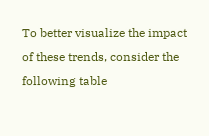To better visualize the impact of these trends, consider the following table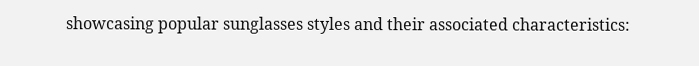showcasing popular sunglasses styles and their associated characteristics: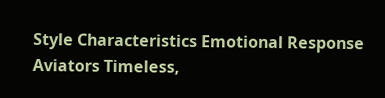Style Characteristics Emotional Response
Aviators Timeless,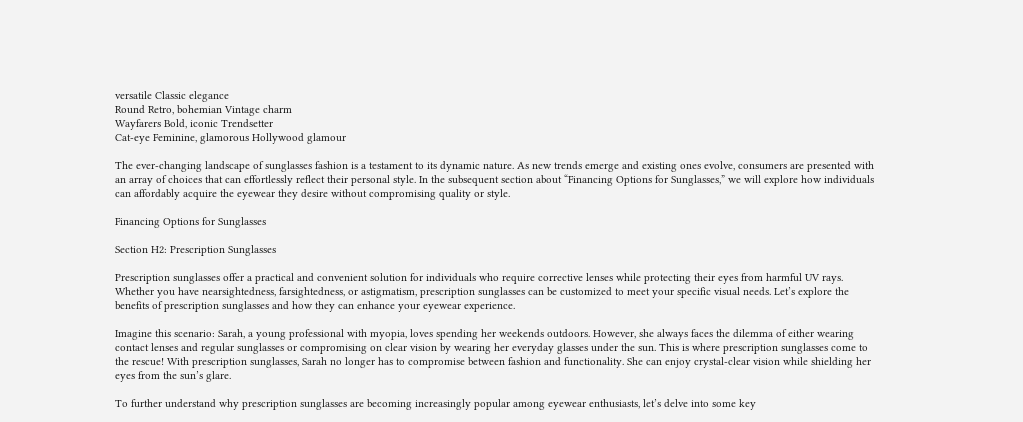versatile Classic elegance
Round Retro, bohemian Vintage charm
Wayfarers Bold, iconic Trendsetter
Cat-eye Feminine, glamorous Hollywood glamour

The ever-changing landscape of sunglasses fashion is a testament to its dynamic nature. As new trends emerge and existing ones evolve, consumers are presented with an array of choices that can effortlessly reflect their personal style. In the subsequent section about “Financing Options for Sunglasses,” we will explore how individuals can affordably acquire the eyewear they desire without compromising quality or style.

Financing Options for Sunglasses

Section H2: Prescription Sunglasses

Prescription sunglasses offer a practical and convenient solution for individuals who require corrective lenses while protecting their eyes from harmful UV rays. Whether you have nearsightedness, farsightedness, or astigmatism, prescription sunglasses can be customized to meet your specific visual needs. Let’s explore the benefits of prescription sunglasses and how they can enhance your eyewear experience.

Imagine this scenario: Sarah, a young professional with myopia, loves spending her weekends outdoors. However, she always faces the dilemma of either wearing contact lenses and regular sunglasses or compromising on clear vision by wearing her everyday glasses under the sun. This is where prescription sunglasses come to the rescue! With prescription sunglasses, Sarah no longer has to compromise between fashion and functionality. She can enjoy crystal-clear vision while shielding her eyes from the sun’s glare.

To further understand why prescription sunglasses are becoming increasingly popular among eyewear enthusiasts, let’s delve into some key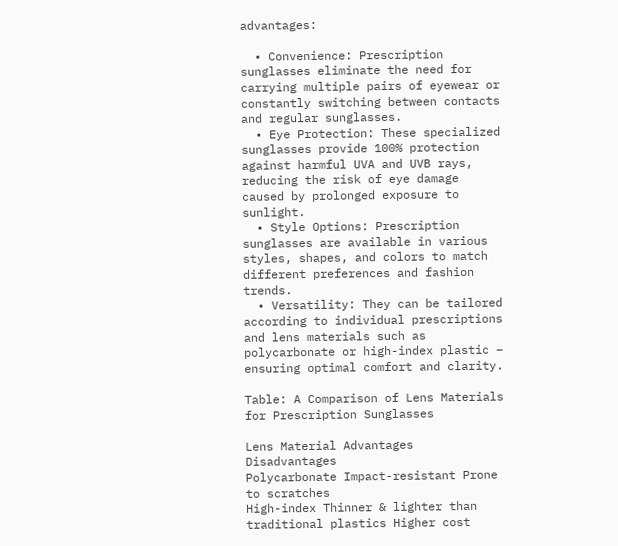advantages:

  • Convenience: Prescription sunglasses eliminate the need for carrying multiple pairs of eyewear or constantly switching between contacts and regular sunglasses.
  • Eye Protection: These specialized sunglasses provide 100% protection against harmful UVA and UVB rays, reducing the risk of eye damage caused by prolonged exposure to sunlight.
  • Style Options: Prescription sunglasses are available in various styles, shapes, and colors to match different preferences and fashion trends.
  • Versatility: They can be tailored according to individual prescriptions and lens materials such as polycarbonate or high-index plastic – ensuring optimal comfort and clarity.

Table: A Comparison of Lens Materials for Prescription Sunglasses

Lens Material Advantages Disadvantages
Polycarbonate Impact-resistant Prone to scratches
High-index Thinner & lighter than traditional plastics Higher cost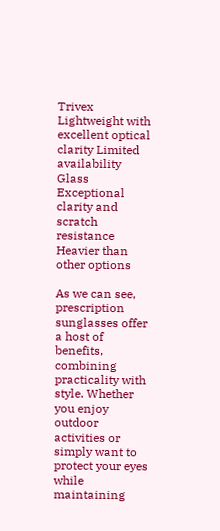Trivex Lightweight with excellent optical clarity Limited availability
Glass Exceptional clarity and scratch resistance Heavier than other options

As we can see, prescription sunglasses offer a host of benefits, combining practicality with style. Whether you enjoy outdoor activities or simply want to protect your eyes while maintaining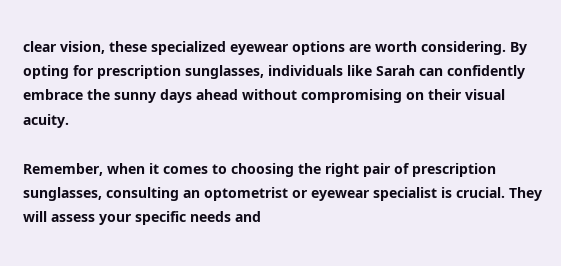clear vision, these specialized eyewear options are worth considering. By opting for prescription sunglasses, individuals like Sarah can confidently embrace the sunny days ahead without compromising on their visual acuity.

Remember, when it comes to choosing the right pair of prescription sunglasses, consulting an optometrist or eyewear specialist is crucial. They will assess your specific needs and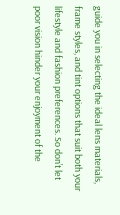guide you in selecting the ideal lens materials, frame styles, and tint options that suit both your lifestyle and fashion preferences. So don’t let poor vision hinder your enjoyment of the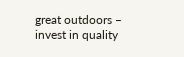great outdoors – invest in quality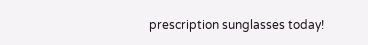prescription sunglasses today!